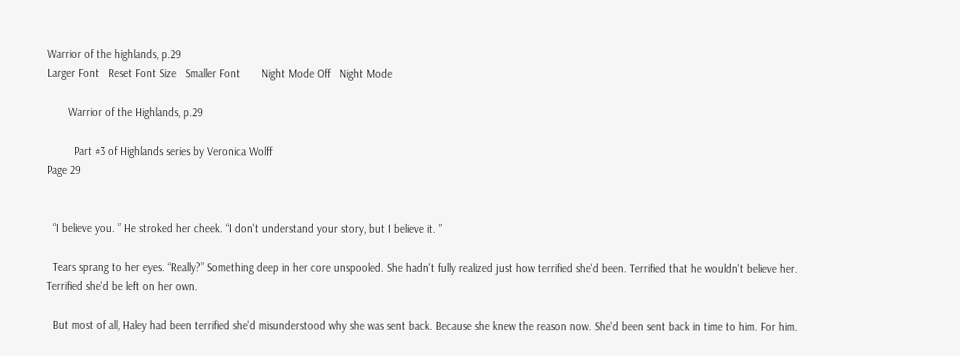Warrior of the highlands, p.29
Larger Font   Reset Font Size   Smaller Font       Night Mode Off   Night Mode

       Warrior of the Highlands, p.29

         Part #3 of Highlands series by Veronica Wolff
Page 29


  “I believe you. ” He stroked her cheek. “I don't understand your story, but I believe it. ”

  Tears sprang to her eyes. “Really?” Something deep in her core unspooled. She hadn't fully realized just how terrified she'd been. Terrified that he wouldn't believe her. Terrified she'd be left on her own.

  But most of all, Haley had been terrified she'd misunderstood why she was sent back. Because she knew the reason now. She'd been sent back in time to him. For him.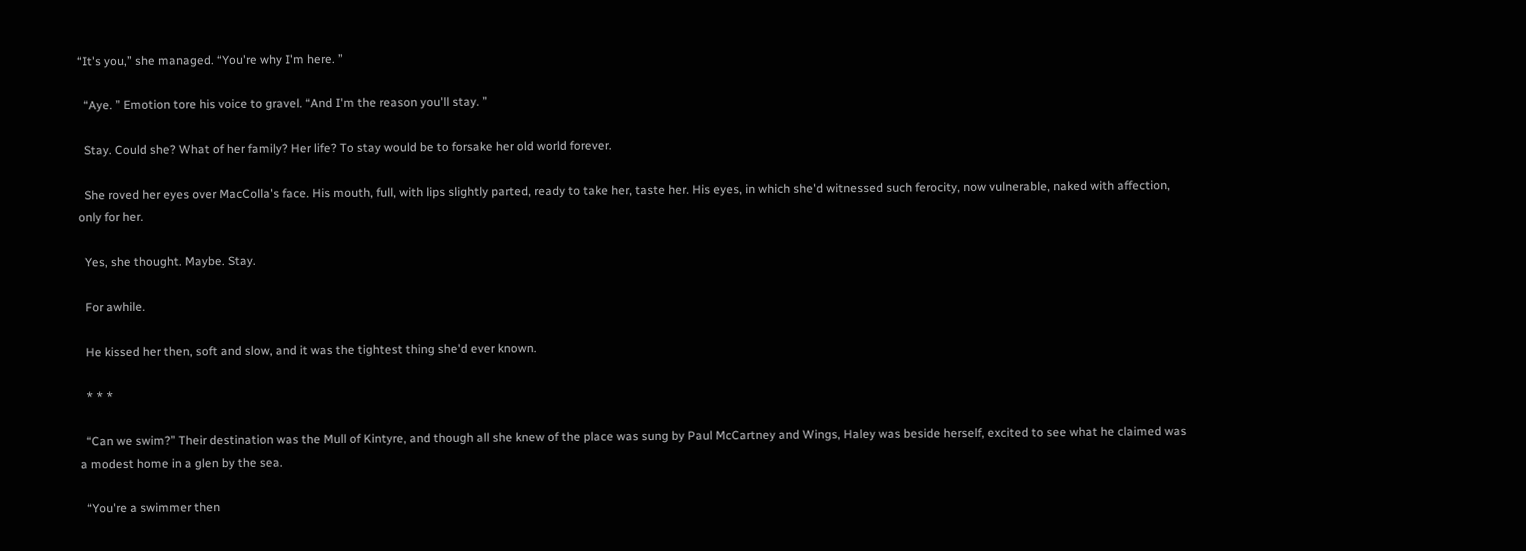“It's you,” she managed. “You're why I'm here. ”

  “Aye. ” Emotion tore his voice to gravel. “And I'm the reason you'll stay. ”

  Stay. Could she? What of her family? Her life? To stay would be to forsake her old world forever.

  She roved her eyes over MacColla's face. His mouth, full, with lips slightly parted, ready to take her, taste her. His eyes, in which she'd witnessed such ferocity, now vulnerable, naked with affection, only for her.

  Yes, she thought. Maybe. Stay.

  For awhile.

  He kissed her then, soft and slow, and it was the tightest thing she'd ever known.

  * * *

  “Can we swim?” Their destination was the Mull of Kintyre, and though all she knew of the place was sung by Paul McCartney and Wings, Haley was beside herself, excited to see what he claimed was a modest home in a glen by the sea.

  “You're a swimmer then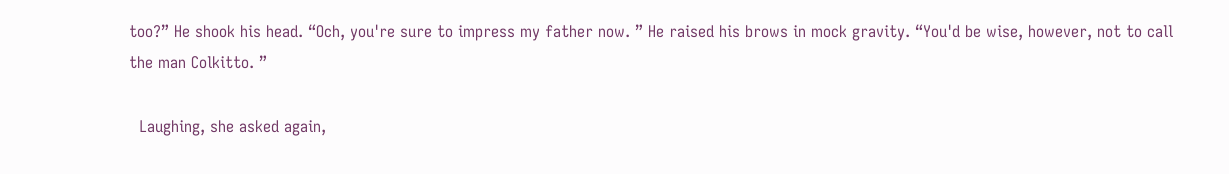too?” He shook his head. “Och, you're sure to impress my father now. ” He raised his brows in mock gravity. “You'd be wise, however, not to call the man Colkitto. ”

  Laughing, she asked again,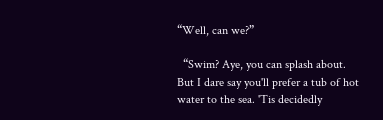“Well, can we?”

  “Swim? Aye, you can splash about. But I dare say you'll prefer a tub of hot water to the sea. 'Tis decidedly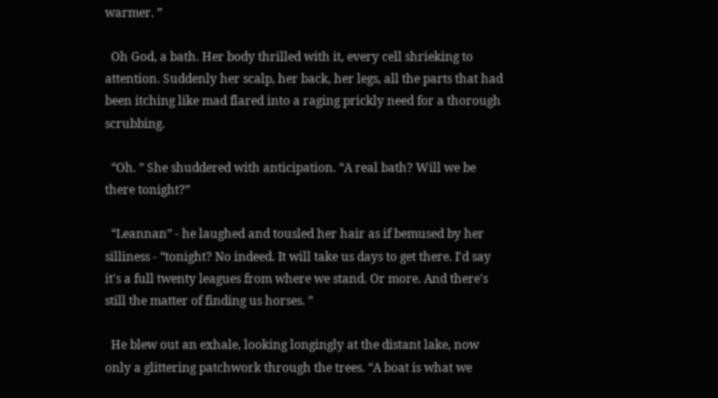warmer. ”

  Oh God, a bath. Her body thrilled with it, every cell shrieking to attention. Suddenly her scalp, her back, her legs, all the parts that had been itching like mad flared into a raging prickly need for a thorough scrubbing.

  “Oh. ” She shuddered with anticipation. “A real bath? Will we be there tonight?”

  “Leannan” - he laughed and tousled her hair as if bemused by her silliness - “tonight? No indeed. It will take us days to get there. I'd say it's a full twenty leagues from where we stand. Or more. And there's still the matter of finding us horses. ”

  He blew out an exhale, looking longingly at the distant lake, now only a glittering patchwork through the trees. “A boat is what we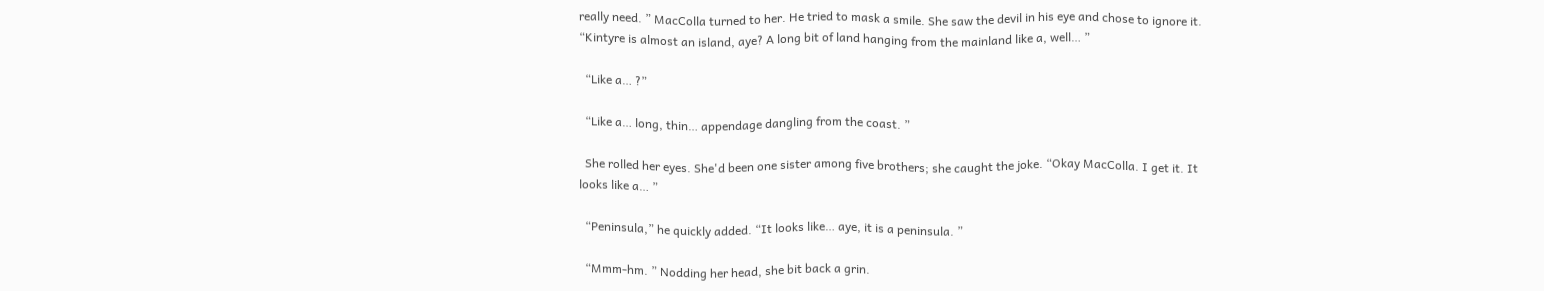really need. ” MacColla turned to her. He tried to mask a smile. She saw the devil in his eye and chose to ignore it. “Kintyre is almost an island, aye? A long bit of land hanging from the mainland like a, well… ”

  “Like a… ?”

  “Like a… long, thin… appendage dangling from the coast. ”

  She rolled her eyes. She'd been one sister among five brothers; she caught the joke. “Okay MacColla. I get it. It looks like a… ”

  “Peninsula,” he quickly added. “It looks like… aye, it is a peninsula. ”

  “Mmm-hm. ” Nodding her head, she bit back a grin.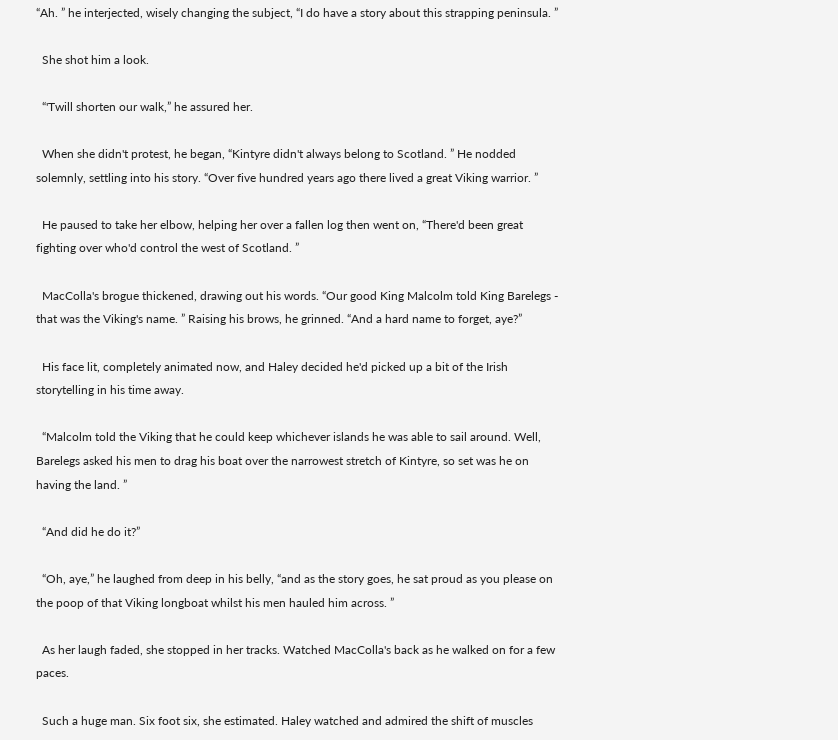“Ah. ” he interjected, wisely changing the subject, “I do have a story about this strapping peninsula. ”

  She shot him a look.

  “'Twill shorten our walk,” he assured her.

  When she didn't protest, he began, “Kintyre didn't always belong to Scotland. ” He nodded solemnly, settling into his story. “Over five hundred years ago there lived a great Viking warrior. ”

  He paused to take her elbow, helping her over a fallen log then went on, “There'd been great fighting over who'd control the west of Scotland. ”

  MacColla's brogue thickened, drawing out his words. “Our good King Malcolm told King Barelegs - that was the Viking's name. ” Raising his brows, he grinned. “And a hard name to forget, aye?”

  His face lit, completely animated now, and Haley decided he'd picked up a bit of the Irish storytelling in his time away.

  “Malcolm told the Viking that he could keep whichever islands he was able to sail around. Well, Barelegs asked his men to drag his boat over the narrowest stretch of Kintyre, so set was he on having the land. ”

  “And did he do it?”

  “Oh, aye,” he laughed from deep in his belly, “and as the story goes, he sat proud as you please on the poop of that Viking longboat whilst his men hauled him across. ”

  As her laugh faded, she stopped in her tracks. Watched MacColla's back as he walked on for a few paces.

  Such a huge man. Six foot six, she estimated. Haley watched and admired the shift of muscles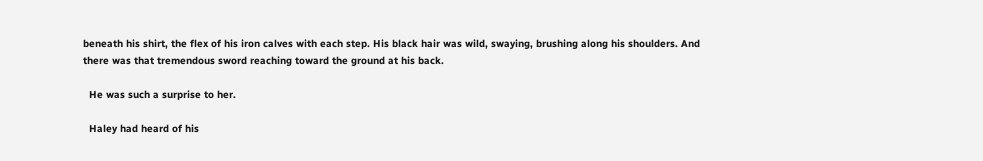beneath his shirt, the flex of his iron calves with each step. His black hair was wild, swaying, brushing along his shoulders. And there was that tremendous sword reaching toward the ground at his back.

  He was such a surprise to her.

  Haley had heard of his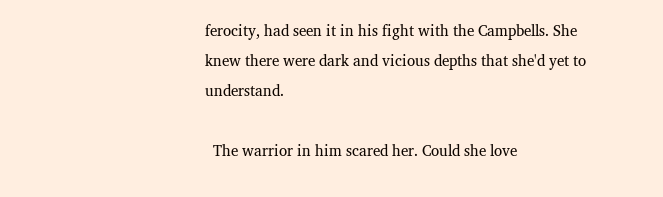ferocity, had seen it in his fight with the Campbells. She knew there were dark and vicious depths that she'd yet to understand.

  The warrior in him scared her. Could she love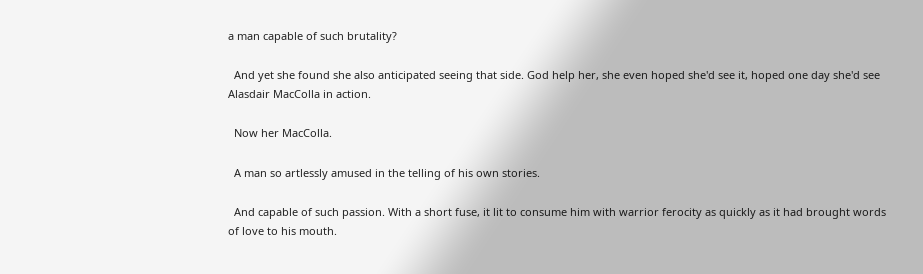a man capable of such brutality?

  And yet she found she also anticipated seeing that side. God help her, she even hoped she'd see it, hoped one day she'd see Alasdair MacColla in action.

  Now her MacColla.

  A man so artlessly amused in the telling of his own stories.

  And capable of such passion. With a short fuse, it lit to consume him with warrior ferocity as quickly as it had brought words of love to his mouth.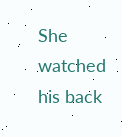She watched his back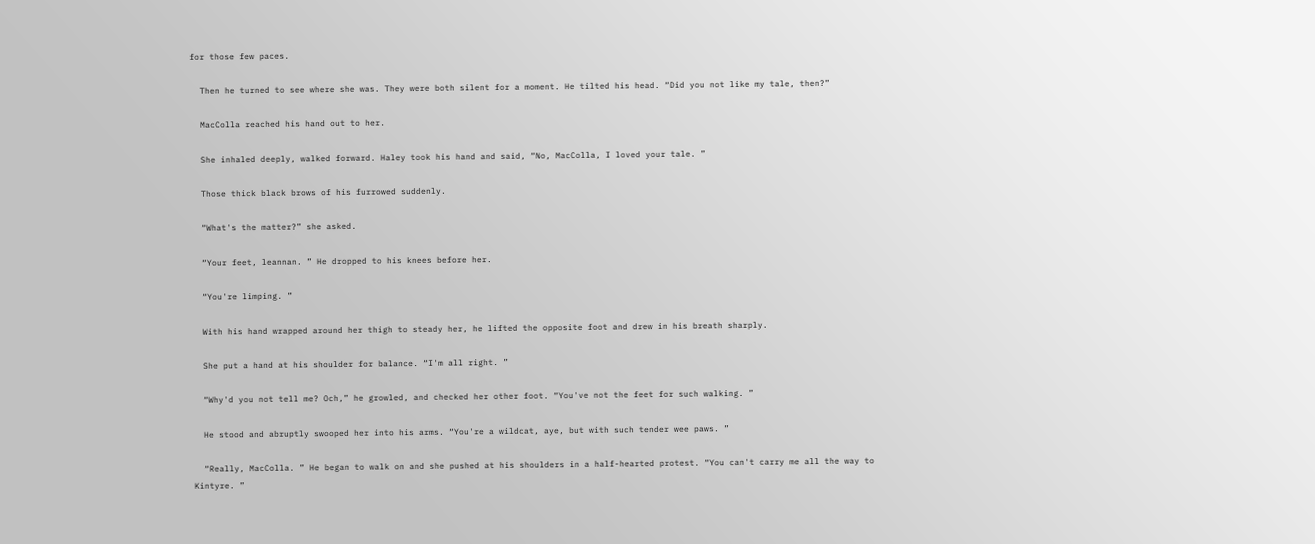for those few paces.

  Then he turned to see where she was. They were both silent for a moment. He tilted his head. “Did you not like my tale, then?”

  MacColla reached his hand out to her.

  She inhaled deeply, walked forward. Haley took his hand and said, “No, MacColla, I loved your tale. ”

  Those thick black brows of his furrowed suddenly.

  “What's the matter?” she asked.

  “Your feet, leannan. ” He dropped to his knees before her.

  “You're limping. ”

  With his hand wrapped around her thigh to steady her, he lifted the opposite foot and drew in his breath sharply.

  She put a hand at his shoulder for balance. “I'm all right. ”

  “Why'd you not tell me? Och,” he growled, and checked her other foot. “You've not the feet for such walking. ”

  He stood and abruptly swooped her into his arms. “You're a wildcat, aye, but with such tender wee paws. ”

  “Really, MacColla. ” He began to walk on and she pushed at his shoulders in a half-hearted protest. “You can't carry me all the way to Kintyre. ”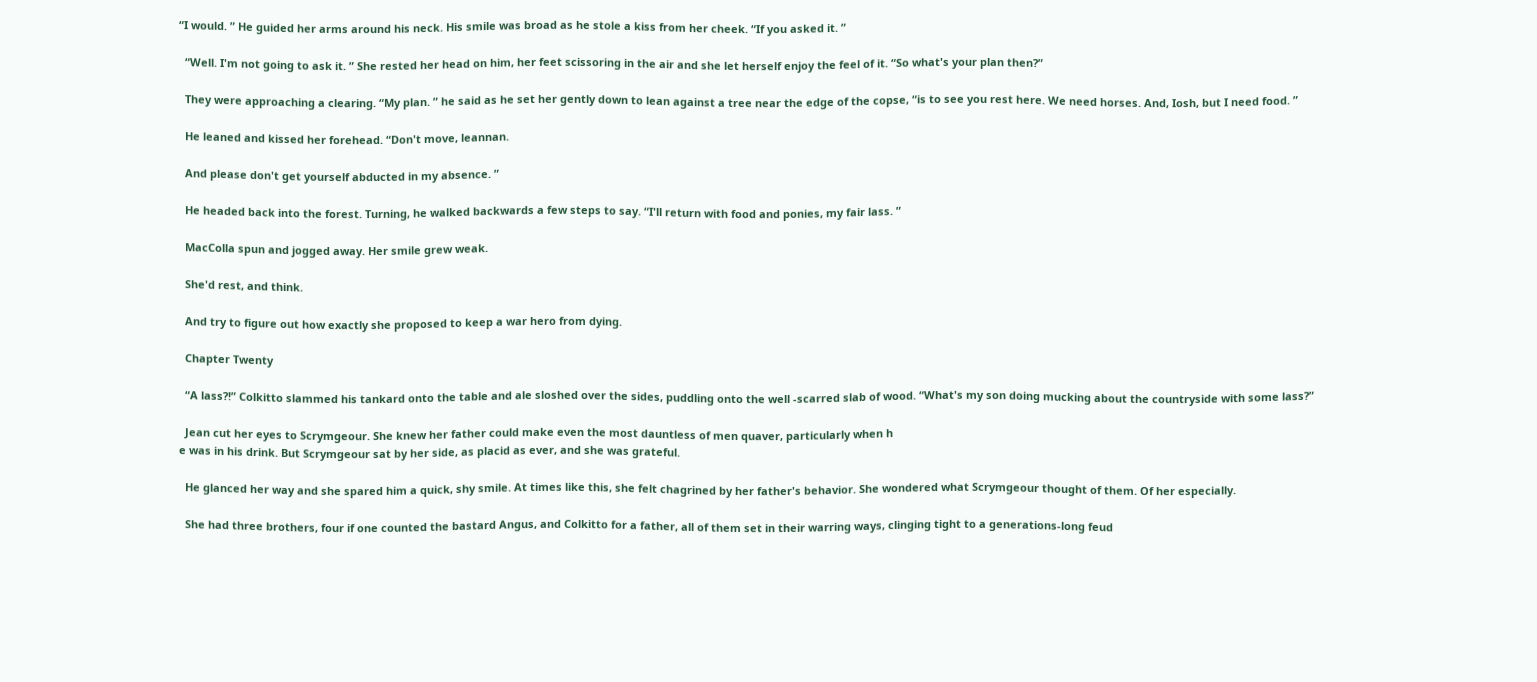“I would. ” He guided her arms around his neck. His smile was broad as he stole a kiss from her cheek. “If you asked it. ”

  “Well. I'm not going to ask it. ” She rested her head on him, her feet scissoring in the air and she let herself enjoy the feel of it. “So what's your plan then?”

  They were approaching a clearing. “My plan. ” he said as he set her gently down to lean against a tree near the edge of the copse, “is to see you rest here. We need horses. And, Iosh, but I need food. ”

  He leaned and kissed her forehead. “Don't move, leannan.

  And please don't get yourself abducted in my absence. ”

  He headed back into the forest. Turning, he walked backwards a few steps to say. “I'll return with food and ponies, my fair lass. ”

  MacColla spun and jogged away. Her smile grew weak.

  She'd rest, and think.

  And try to figure out how exactly she proposed to keep a war hero from dying.

  Chapter Twenty

  “A lass?!” Colkitto slammed his tankard onto the table and ale sloshed over the sides, puddling onto the well -scarred slab of wood. “What's my son doing mucking about the countryside with some lass?”

  Jean cut her eyes to Scrymgeour. She knew her father could make even the most dauntless of men quaver, particularly when h
e was in his drink. But Scrymgeour sat by her side, as placid as ever, and she was grateful.

  He glanced her way and she spared him a quick, shy smile. At times like this, she felt chagrined by her father's behavior. She wondered what Scrymgeour thought of them. Of her especially.

  She had three brothers, four if one counted the bastard Angus, and Colkitto for a father, all of them set in their warring ways, clinging tight to a generations-long feud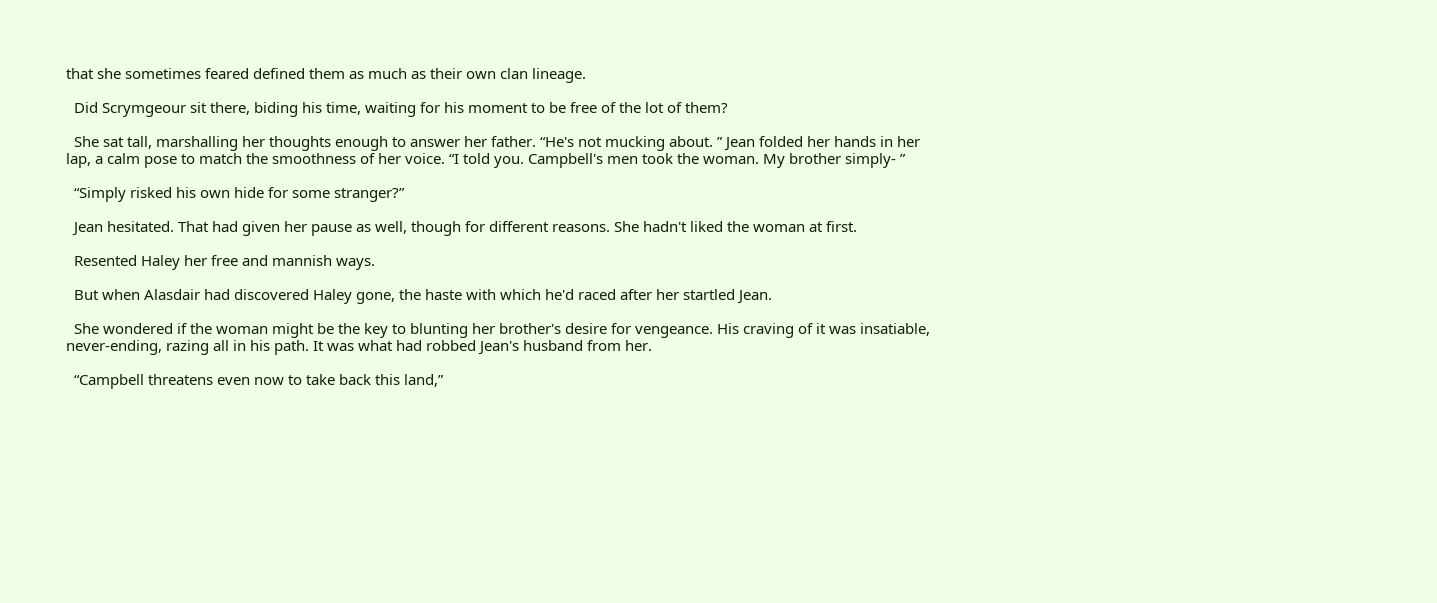that she sometimes feared defined them as much as their own clan lineage.

  Did Scrymgeour sit there, biding his time, waiting for his moment to be free of the lot of them?

  She sat tall, marshalling her thoughts enough to answer her father. “He's not mucking about. ” Jean folded her hands in her lap, a calm pose to match the smoothness of her voice. “I told you. Campbell's men took the woman. My brother simply- ”

  “Simply risked his own hide for some stranger?”

  Jean hesitated. That had given her pause as well, though for different reasons. She hadn't liked the woman at first.

  Resented Haley her free and mannish ways.

  But when Alasdair had discovered Haley gone, the haste with which he'd raced after her startled Jean.

  She wondered if the woman might be the key to blunting her brother's desire for vengeance. His craving of it was insatiable, never-ending, razing all in his path. It was what had robbed Jean's husband from her.

  “Campbell threatens even now to take back this land,”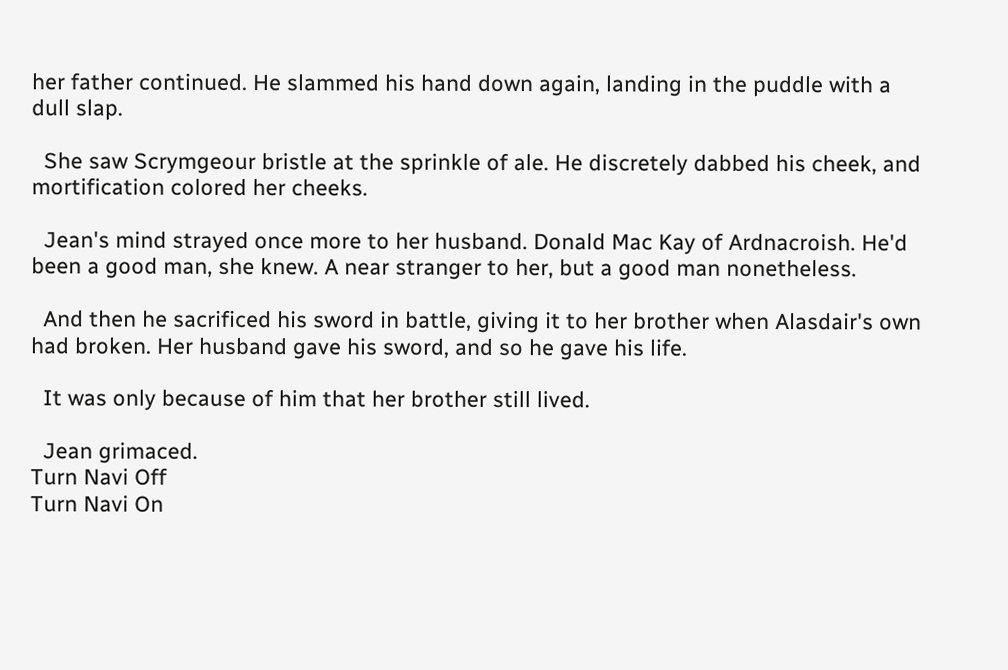her father continued. He slammed his hand down again, landing in the puddle with a dull slap.

  She saw Scrymgeour bristle at the sprinkle of ale. He discretely dabbed his cheek, and mortification colored her cheeks.

  Jean's mind strayed once more to her husband. Donald Mac Kay of Ardnacroish. He'd been a good man, she knew. A near stranger to her, but a good man nonetheless.

  And then he sacrificed his sword in battle, giving it to her brother when Alasdair's own had broken. Her husband gave his sword, and so he gave his life.

  It was only because of him that her brother still lived.

  Jean grimaced.
Turn Navi Off
Turn Navi On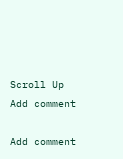Scroll Up
Add comment

Add comment